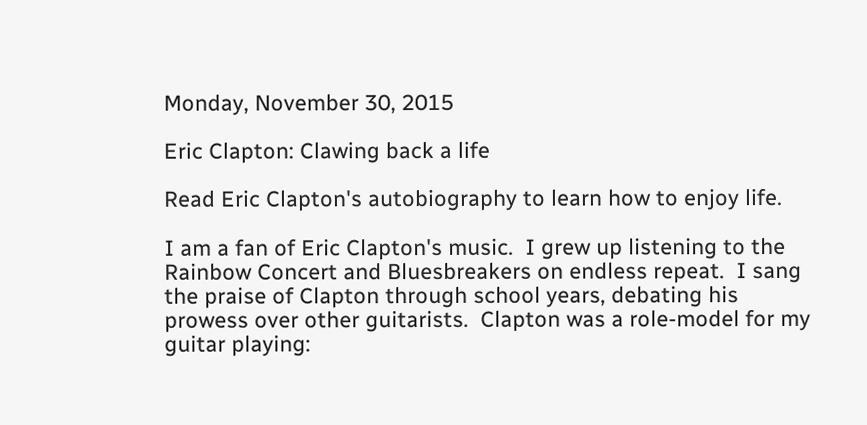Monday, November 30, 2015

Eric Clapton: Clawing back a life

Read Eric Clapton's autobiography to learn how to enjoy life.

I am a fan of Eric Clapton's music.  I grew up listening to the Rainbow Concert and Bluesbreakers on endless repeat.  I sang the praise of Clapton through school years, debating his prowess over other guitarists.  Clapton was a role-model for my guitar playing: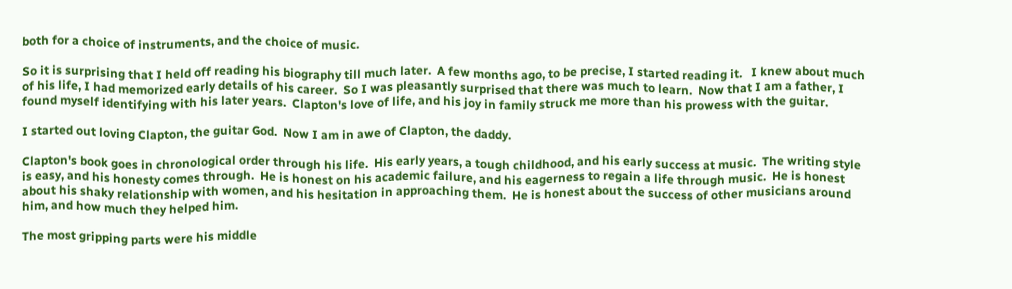both for a choice of instruments, and the choice of music.

So it is surprising that I held off reading his biography till much later.  A few months ago, to be precise, I started reading it.   I knew about much of his life, I had memorized early details of his career.  So I was pleasantly surprised that there was much to learn.  Now that I am a father, I found myself identifying with his later years.  Clapton's love of life, and his joy in family struck me more than his prowess with the guitar.

I started out loving Clapton, the guitar God.  Now I am in awe of Clapton, the daddy.

Clapton's book goes in chronological order through his life.  His early years, a tough childhood, and his early success at music.  The writing style is easy, and his honesty comes through.  He is honest on his academic failure, and his eagerness to regain a life through music.  He is honest about his shaky relationship with women, and his hesitation in approaching them.  He is honest about the success of other musicians around him, and how much they helped him.

The most gripping parts were his middle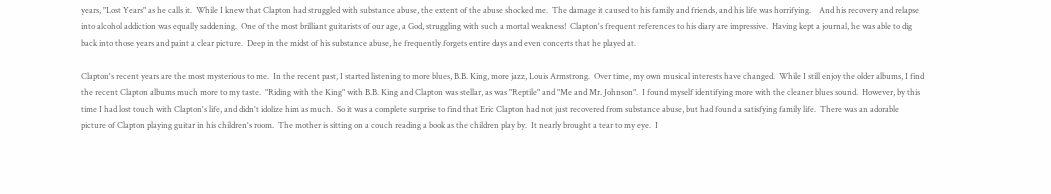years, "Lost Years" as he calls it.  While I knew that Clapton had struggled with substance abuse, the extent of the abuse shocked me.  The damage it caused to his family and friends, and his life was horrifying.    And his recovery and relapse into alcohol addiction was equally saddening.  One of the most brilliant guitarists of our age, a God, struggling with such a mortal weakness!  Clapton's frequent references to his diary are impressive.  Having kept a journal, he was able to dig back into those years and paint a clear picture.  Deep in the midst of his substance abuse, he frequently forgets entire days and even concerts that he played at.

Clapton's recent years are the most mysterious to me.  In the recent past, I started listening to more blues, B.B. King, more jazz, Louis Armstrong.  Over time, my own musical interests have changed.  While I still enjoy the older albums, I find the recent Clapton albums much more to my taste.  "Riding with the King" with B.B. King and Clapton was stellar, as was "Reptile" and "Me and Mr. Johnson".  I found myself identifying more with the cleaner blues sound.  However, by this time I had lost touch with Clapton's life, and didn't idolize him as much.  So it was a complete surprise to find that Eric Clapton had not just recovered from substance abuse, but had found a satisfying family life.  There was an adorable picture of Clapton playing guitar in his children's room.  The mother is sitting on a couch reading a book as the children play by.  It nearly brought a tear to my eye.  I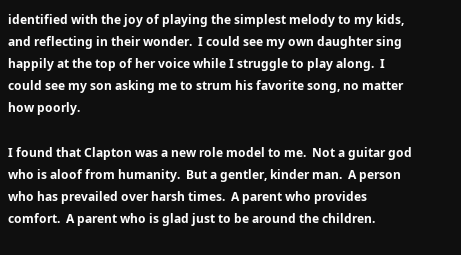identified with the joy of playing the simplest melody to my kids, and reflecting in their wonder.  I could see my own daughter sing happily at the top of her voice while I struggle to play along.  I could see my son asking me to strum his favorite song, no matter how poorly.

I found that Clapton was a new role model to me.  Not a guitar god who is aloof from humanity.  But a gentler, kinder man.  A person who has prevailed over harsh times.  A parent who provides comfort.  A parent who is glad just to be around the children.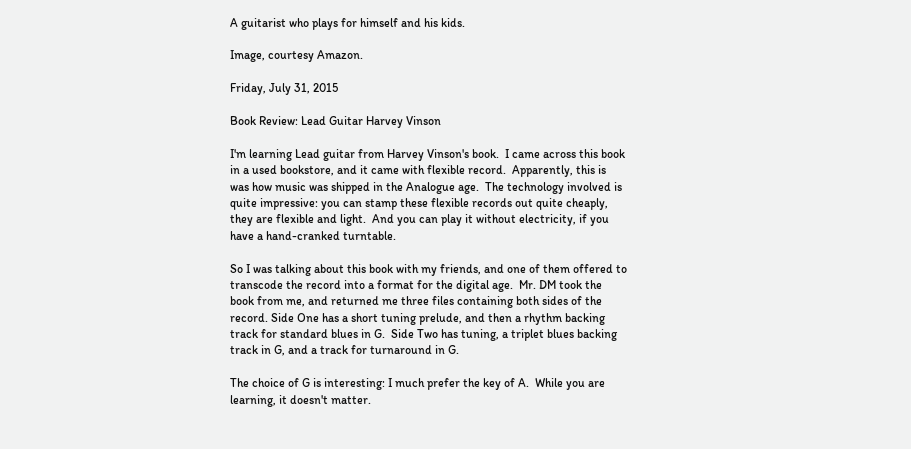A guitarist who plays for himself and his kids.

Image, courtesy Amazon.

Friday, July 31, 2015

Book Review: Lead Guitar Harvey Vinson

I'm learning Lead guitar from Harvey Vinson's book.  I came across this book in a used bookstore, and it came with flexible record.  Apparently, this is was how music was shipped in the Analogue age.  The technology involved is quite impressive: you can stamp these flexible records out quite cheaply, they are flexible and light.  And you can play it without electricity, if you have a hand-cranked turntable.

So I was talking about this book with my friends, and one of them offered to transcode the record into a format for the digital age.  Mr. DM took the book from me, and returned me three files containing both sides of the record. Side One has a short tuning prelude, and then a rhythm backing track for standard blues in G.  Side Two has tuning, a triplet blues backing track in G, and a track for turnaround in G.

The choice of G is interesting: I much prefer the key of A.  While you are learning, it doesn't matter.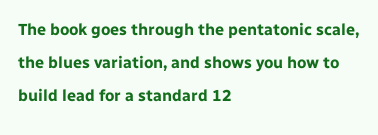The book goes through the pentatonic scale, the blues variation, and shows you how to build lead for a standard 12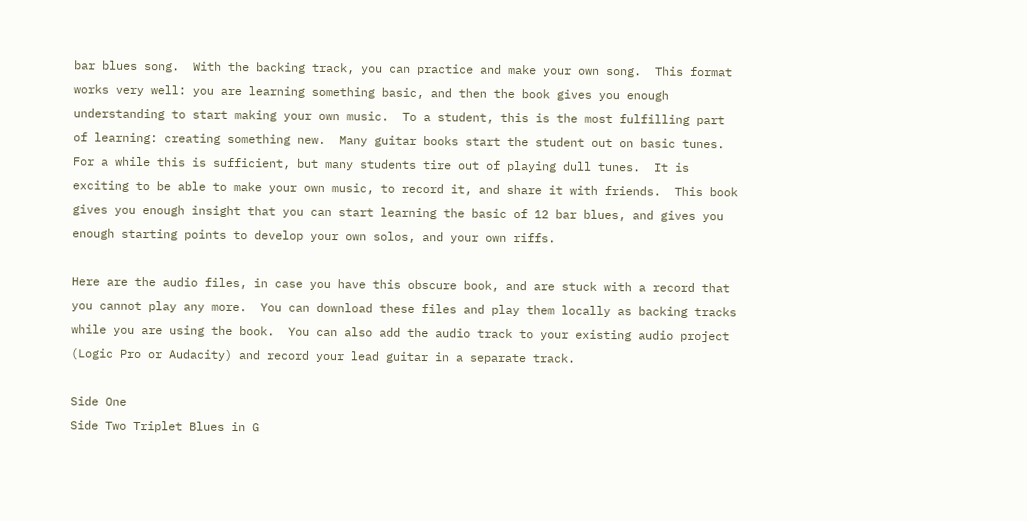bar blues song.  With the backing track, you can practice and make your own song.  This format works very well: you are learning something basic, and then the book gives you enough understanding to start making your own music.  To a student, this is the most fulfilling part of learning: creating something new.  Many guitar books start the student out on basic tunes.  For a while this is sufficient, but many students tire out of playing dull tunes.  It is exciting to be able to make your own music, to record it, and share it with friends.  This book gives you enough insight that you can start learning the basic of 12 bar blues, and gives you enough starting points to develop your own solos, and your own riffs.

Here are the audio files, in case you have this obscure book, and are stuck with a record that you cannot play any more.  You can download these files and play them locally as backing tracks while you are using the book.  You can also add the audio track to your existing audio project (Logic Pro or Audacity) and record your lead guitar in a separate track.

Side One
Side Two Triplet Blues in G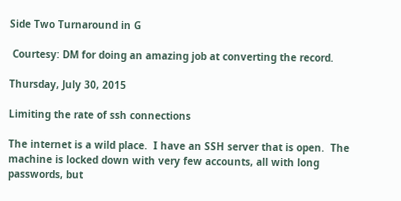Side Two Turnaround in G

 Courtesy: DM for doing an amazing job at converting the record.

Thursday, July 30, 2015

Limiting the rate of ssh connections

The internet is a wild place.  I have an SSH server that is open.  The machine is locked down with very few accounts, all with long passwords, but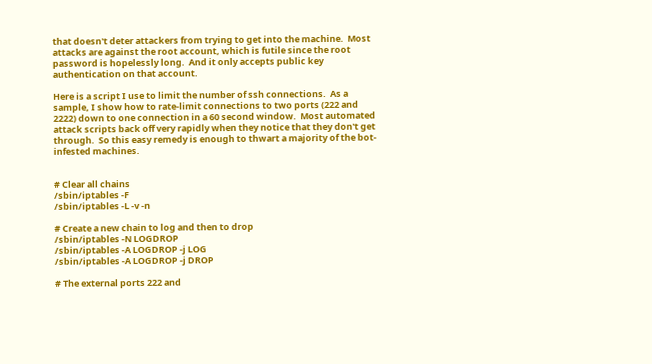that doesn't deter attackers from trying to get into the machine.  Most attacks are against the root account, which is futile since the root password is hopelessly long.  And it only accepts public key authentication on that account.

Here is a script I use to limit the number of ssh connections.  As a sample, I show how to rate-limit connections to two ports (222 and 2222) down to one connection in a 60 second window.  Most automated attack scripts back off very rapidly when they notice that they don't get through.  So this easy remedy is enough to thwart a majority of the bot-infested machines.


# Clear all chains
/sbin/iptables -F
/sbin/iptables -L -v -n

# Create a new chain to log and then to drop
/sbin/iptables -N LOGDROP
/sbin/iptables -A LOGDROP -j LOG
/sbin/iptables -A LOGDROP -j DROP

# The external ports 222 and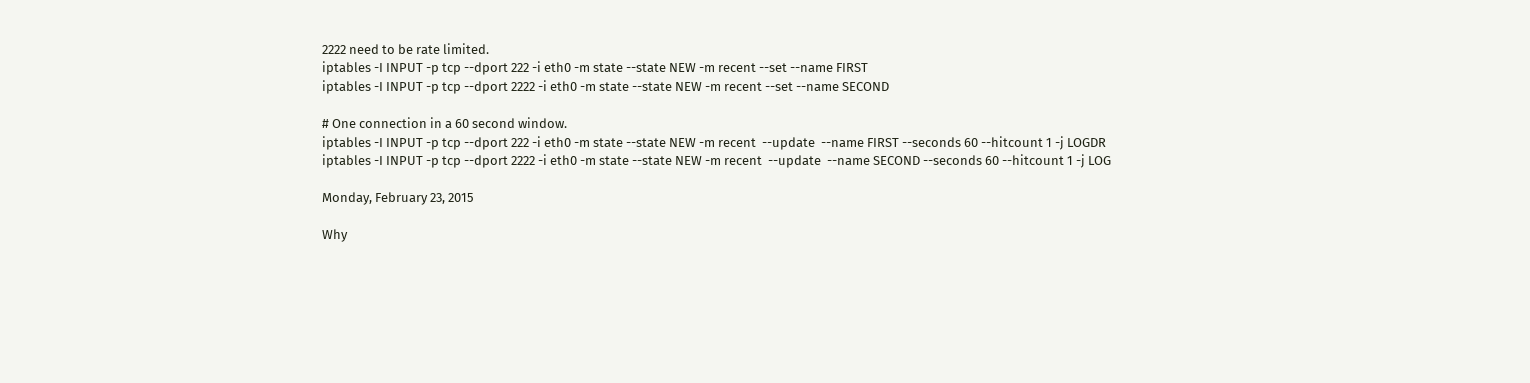2222 need to be rate limited.
iptables -I INPUT -p tcp --dport 222 -i eth0 -m state --state NEW -m recent --set --name FIRST
iptables -I INPUT -p tcp --dport 2222 -i eth0 -m state --state NEW -m recent --set --name SECOND

# One connection in a 60 second window.
iptables -I INPUT -p tcp --dport 222 -i eth0 -m state --state NEW -m recent  --update  --name FIRST --seconds 60 --hitcount 1 -j LOGDR
iptables -I INPUT -p tcp --dport 2222 -i eth0 -m state --state NEW -m recent  --update  --name SECOND --seconds 60 --hitcount 1 -j LOG

Monday, February 23, 2015

Why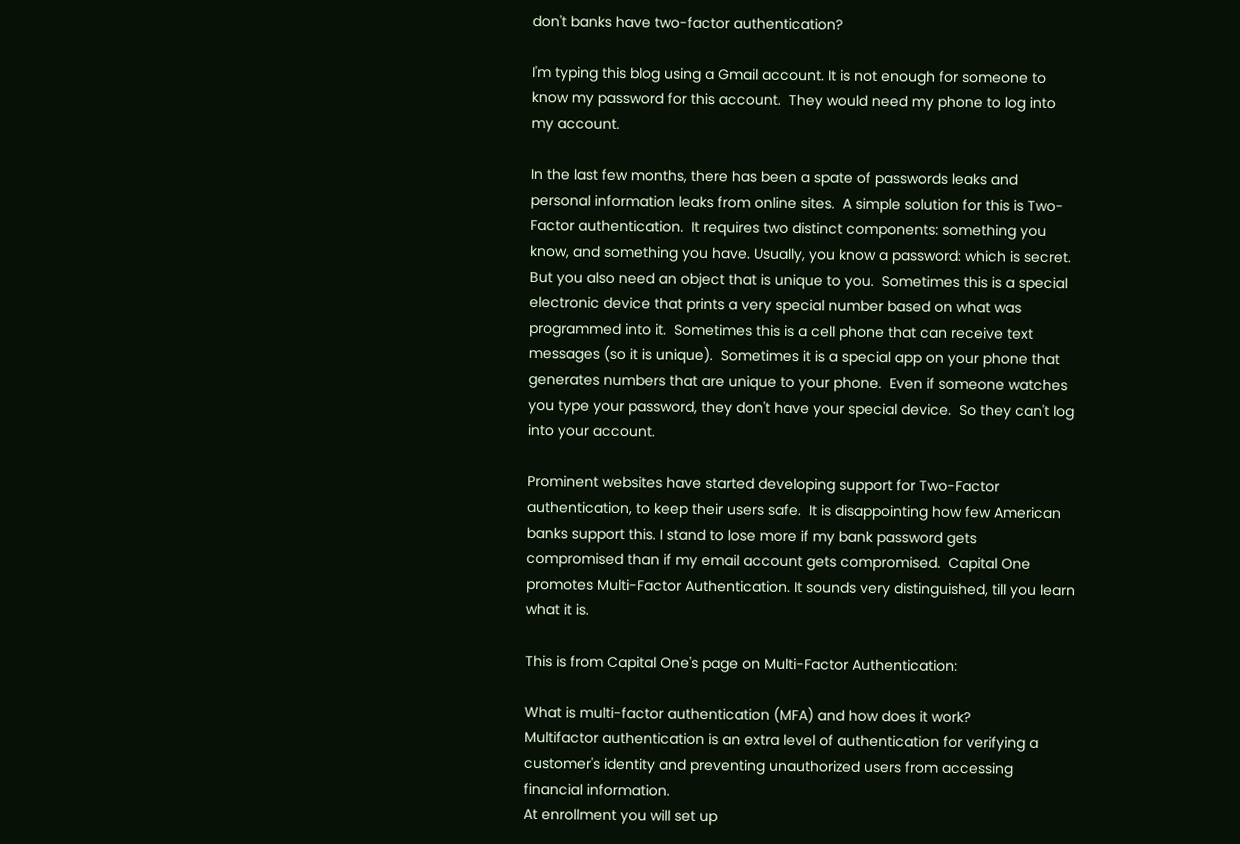don't banks have two-factor authentication?

I'm typing this blog using a Gmail account. It is not enough for someone to know my password for this account.  They would need my phone to log into my account.

In the last few months, there has been a spate of passwords leaks and personal information leaks from online sites.  A simple solution for this is Two-Factor authentication.  It requires two distinct components: something you know, and something you have. Usually, you know a password: which is secret.  But you also need an object that is unique to you.  Sometimes this is a special electronic device that prints a very special number based on what was programmed into it.  Sometimes this is a cell phone that can receive text messages (so it is unique).  Sometimes it is a special app on your phone that generates numbers that are unique to your phone.  Even if someone watches you type your password, they don't have your special device.  So they can't log into your account.

Prominent websites have started developing support for Two-Factor authentication, to keep their users safe.  It is disappointing how few American banks support this. I stand to lose more if my bank password gets compromised than if my email account gets compromised.  Capital One promotes Multi-Factor Authentication. It sounds very distinguished, till you learn what it is.

This is from Capital One's page on Multi-Factor Authentication:

What is multi-factor authentication (MFA) and how does it work?
Multifactor authentication is an extra level of authentication for verifying a customer's identity and preventing unauthorized users from accessing financial information.
At enrollment you will set up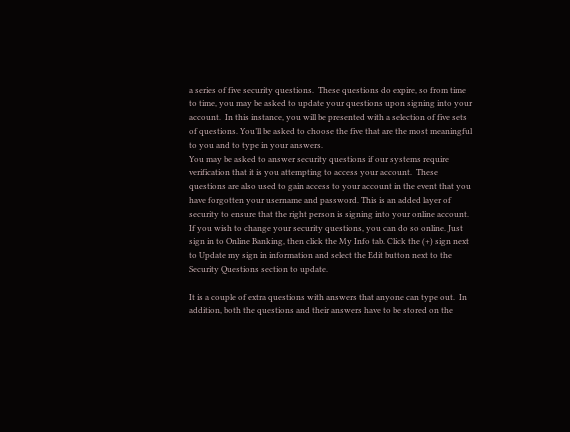a series of five security questions.  These questions do expire, so from time to time, you may be asked to update your questions upon signing into your account.  In this instance, you will be presented with a selection of five sets of questions. You’ll be asked to choose the five that are the most meaningful to you and to type in your answers.
You may be asked to answer security questions if our systems require verification that it is you attempting to access your account.  These questions are also used to gain access to your account in the event that you have forgotten your username and password. This is an added layer of security to ensure that the right person is signing into your online account.
If you wish to change your security questions, you can do so online. Just sign in to Online Banking, then click the My Info tab. Click the (+) sign next to Update my sign in information and select the Edit button next to the Security Questions section to update.

It is a couple of extra questions with answers that anyone can type out.  In addition, both the questions and their answers have to be stored on the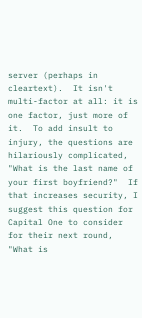server (perhaps in cleartext).  It isn't multi-factor at all: it is one factor, just more of it.  To add insult to injury, the questions are hilariously complicated, "What is the last name of your first boyfriend?"  If that increases security, I suggest this question for Capital One to consider for their next round, "What is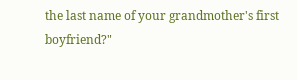the last name of your grandmother's first boyfriend?"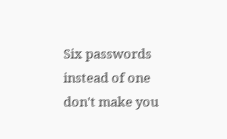Six passwords instead of one don't make you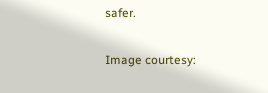safer.

Image courtesy: